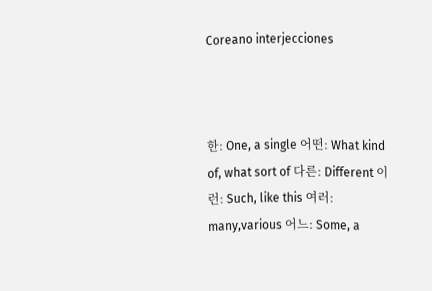Coreano interjecciones



한: One, a single 어떤: What kind of, what sort of 다른: Different 이런: Such, like this 여러: many,various 어느: Some, a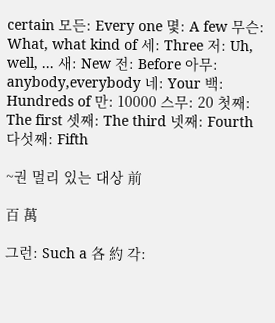certain 모든: Every one 몇: A few 무슨: What, what kind of 세: Three 저: Uh, well, ... 새: New 전: Before 아무: anybody,everybody 네: Your 백: Hundreds of 만: 10000 스무: 20 첫째: The first 셋째: The third 넷째: Fourth 다섯째: Fifth

~권 멀리 있는 대상 前

百 萬

그런: Such a 各 約 각: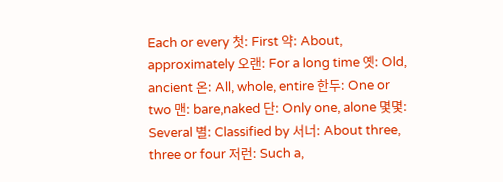Each or every 첫: First 약: About, approximately 오랜: For a long time 옛: Old, ancient 온: All, whole, entire 한두: One or two 맨: bare,naked 단: Only one, alone 몇몇: Several 별: Classified by 서너: About three, three or four 저런: Such a,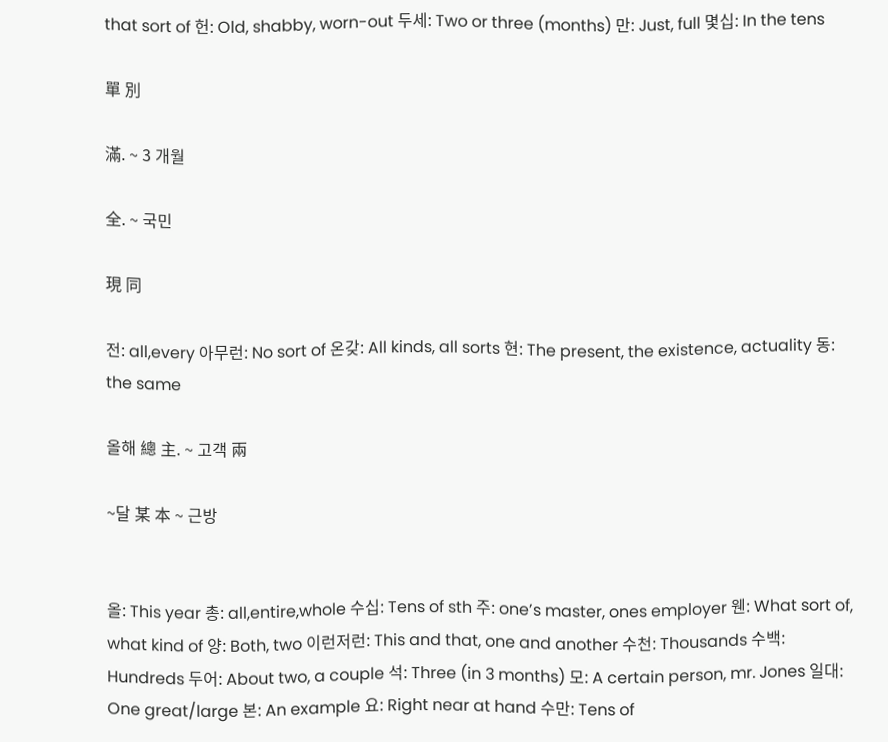that sort of 헌: Old, shabby, worn-out 두세: Two or three (months) 만: Just, full 몇십: In the tens

單 別

滿. ~ 3 개월

全. ~ 국민

現 同

전: all,every 아무런: No sort of 온갖: All kinds, all sorts 현: The present, the existence, actuality 동: the same

올해 總 主. ~ 고객 兩

~달 某 本 ~ 근방


올: This year 총: all,entire,whole 수십: Tens of sth 주: one’s master, ones employer 웬: What sort of, what kind of 양: Both, two 이런저런: This and that, one and another 수천: Thousands 수백: Hundreds 두어: About two, a couple 석: Three (in 3 months) 모: A certain person, mr. Jones 일대: One great/large 본: An example 요: Right near at hand 수만: Tens of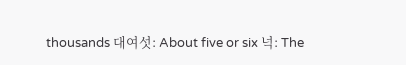thousands 대여섯: About five or six 넉: The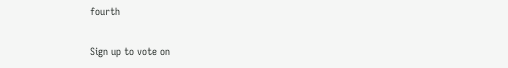fourth

Sign up to vote on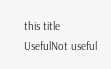this title
UsefulNot useful